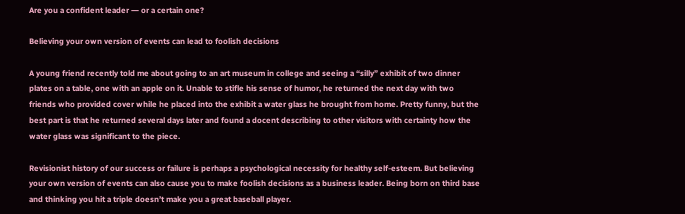Are you a confident leader ― or a certain one?

Believing your own version of events can lead to foolish decisions

A young friend recently told me about going to an art museum in college and seeing a “silly” exhibit of two dinner plates on a table, one with an apple on it. Unable to stifle his sense of humor, he returned the next day with two friends who provided cover while he placed into the exhibit a water glass he brought from home. Pretty funny, but the best part is that he returned several days later and found a docent describing to other visitors with certainty how the water glass was significant to the piece.

Revisionist history of our success or failure is perhaps a psychological necessity for healthy self-esteem. But believing your own version of events can also cause you to make foolish decisions as a business leader. Being born on third base and thinking you hit a triple doesn’t make you a great baseball player.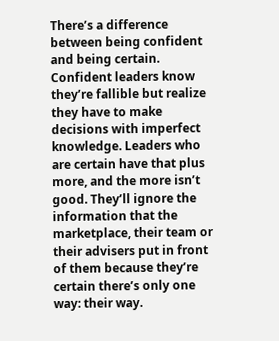There’s a difference between being confident and being certain. Confident leaders know they’re fallible but realize they have to make decisions with imperfect knowledge. Leaders who are certain have that plus more, and the more isn’t good. They’ll ignore the information that the marketplace, their team or their advisers put in front of them because they’re certain there’s only one way: their way.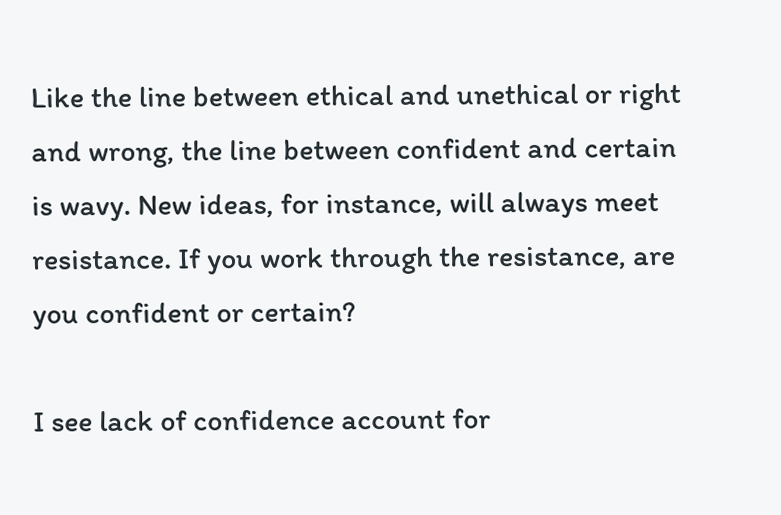Like the line between ethical and unethical or right and wrong, the line between confident and certain is wavy. New ideas, for instance, will always meet resistance. If you work through the resistance, are you confident or certain?

I see lack of confidence account for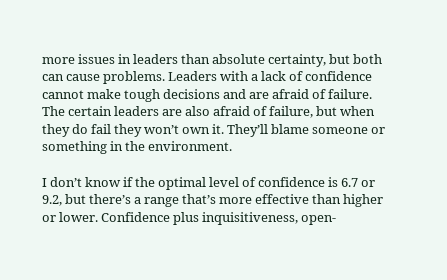more issues in leaders than absolute certainty, but both can cause problems. Leaders with a lack of confidence cannot make tough decisions and are afraid of failure. The certain leaders are also afraid of failure, but when they do fail they won’t own it. They’ll blame someone or something in the environment.

I don’t know if the optimal level of confidence is 6.7 or 9.2, but there’s a range that’s more effective than higher or lower. Confidence plus inquisitiveness, open-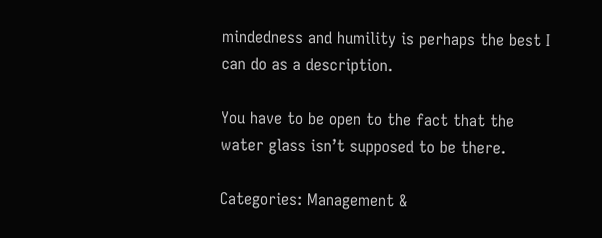mindedness and humility is perhaps the best I can do as a description.

You have to be open to the fact that the water glass isn’t supposed to be there.

Categories: Management &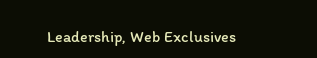Leadership, Web Exclusives